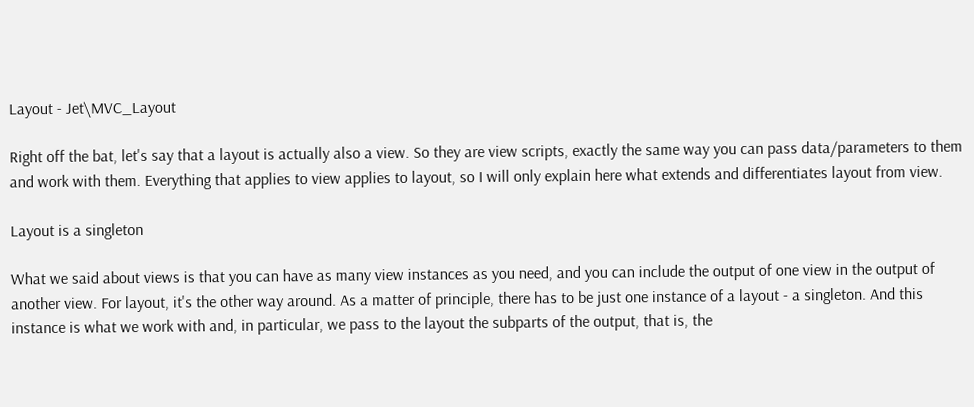Layout - Jet\MVC_Layout

Right off the bat, let's say that a layout is actually also a view. So they are view scripts, exactly the same way you can pass data/parameters to them and work with them. Everything that applies to view applies to layout, so I will only explain here what extends and differentiates layout from view.

Layout is a singleton

What we said about views is that you can have as many view instances as you need, and you can include the output of one view in the output of another view. For layout, it's the other way around. As a matter of principle, there has to be just one instance of a layout - a singleton. And this instance is what we work with and, in particular, we pass to the layout the subparts of the output, that is, the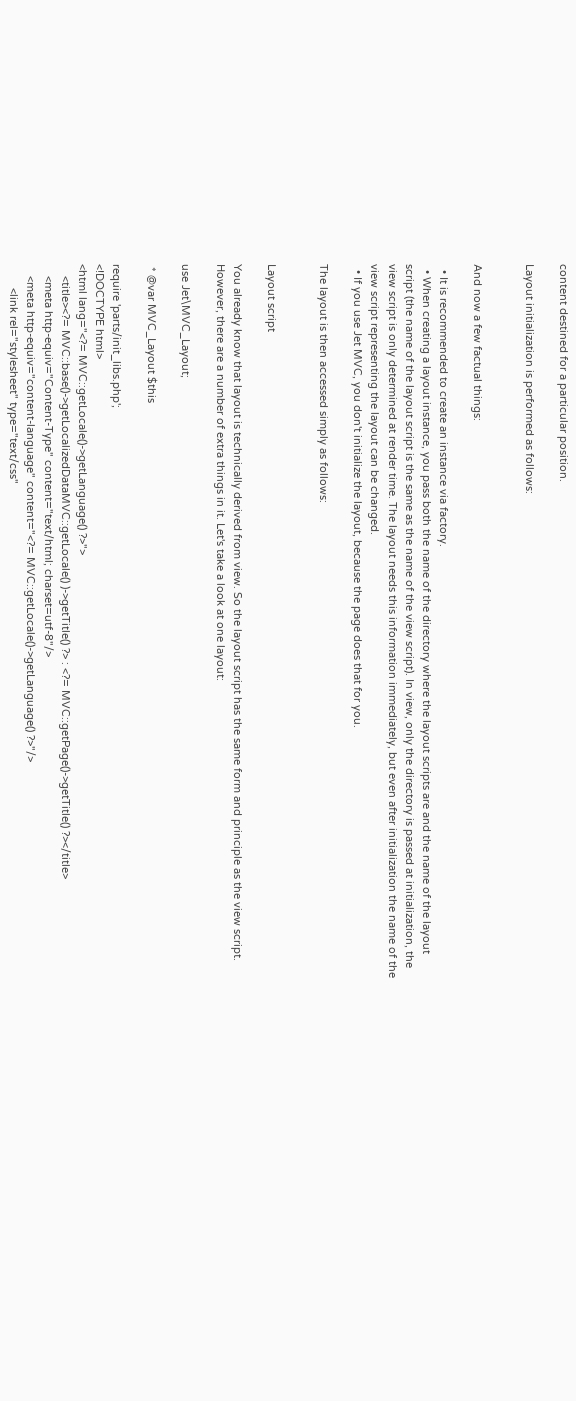content destined for a particular position.

Layout initialization is performed as follows:


And now a few factual things:

  • It is recommended to create an instance via factory.
  • When creating a layout instance, you pass both the name of the directory where the layout scripts are and the name of the layout script (the name of the layout script is the same as the name of the view script). In view, only the directory is passed at initialization, the view script is only determined at render time. The layout needs this information immediately, but even after initialization the name of the view script representing the layout can be changed.
  • If you use Jet MVC, you don't initialize the layout, because the page does that for you.

The layout is then accessed simply as follows:


Layout script

You already know that layout is technically derived from view. So the layout script has the same form and principle as the view script. However, there are a number of extra things in it. Let's take a look at one layout:

use Jet\MVC_Layout;

 * @var MVC_Layout $this

require 'parts/init_libs.php';
<!DOCTYPE html>
<html lang="<?= MVC::getLocale()->getLanguage() ?>">
    <title><?= MVC::base()->getLocalizedDataMVC::getLocale() )->getTitle() ?> : <?= MVC::getPage()->getTitle() ?></title>
    <meta http-equiv="Content-Type" content="text/html; charset=utf-8"/>
    <meta http-equiv="content-language" content="<?= MVC::getLocale()->getLanguage() ?>"/>
        <link rel="stylesheet" type="text/css"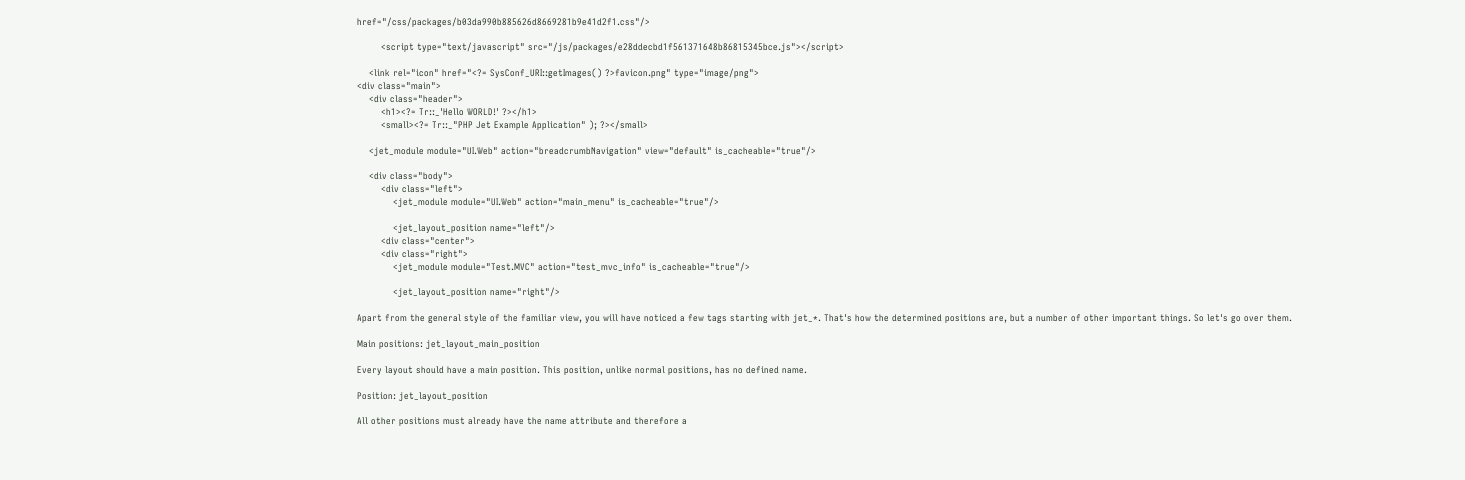href="/css/packages/b03da990b885626d8669281b9e41d2f1.css"/>

        <script type="text/javascript" src="/js/packages/e28ddecbd1f561371648b86815345bce.js"></script>

    <link rel="icon" href="<?= SysConf_URI::getImages() ?>favicon.png" type="image/png">
<div class="main">
    <div class="header">
        <h1><?= Tr::_'Hello WORLD!' ?></h1>
        <small><?= Tr::_"PHP Jet Example Application" ); ?></small>

    <jet_module module="UI.Web" action="breadcrumbNavigation" view="default" is_cacheable="true"/>

    <div class="body">
        <div class="left">
            <jet_module module="UI.Web" action="main_menu" is_cacheable="true"/>

            <jet_layout_position name="left"/>
        <div class="center">
        <div class="right">
            <jet_module module="Test.MVC" action="test_mvc_info" is_cacheable="true"/>

            <jet_layout_position name="right"/>

Apart from the general style of the familiar view, you will have noticed a few tags starting with jet_*. That's how the determined positions are, but a number of other important things. So let's go over them.

Main positions: jet_layout_main_position

Every layout should have a main position. This position, unlike normal positions, has no defined name.

Position: jet_layout_position

All other positions must already have the name attribute and therefore a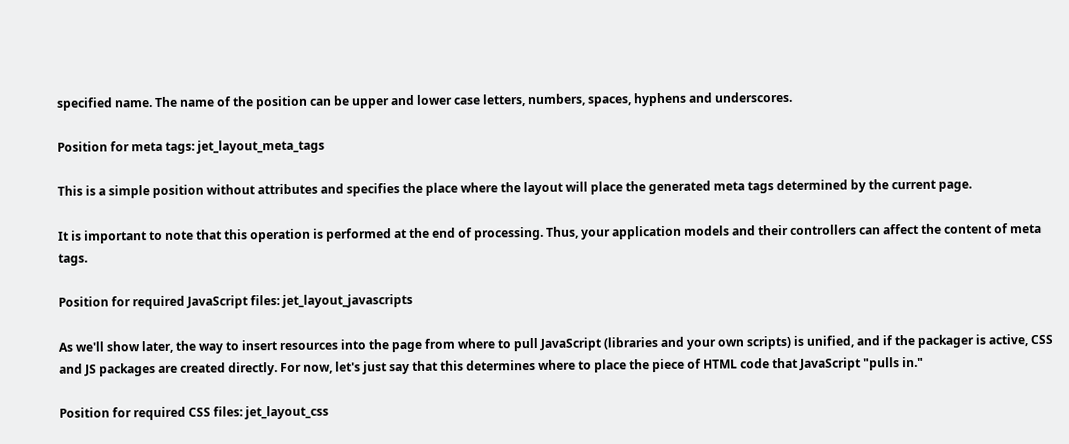specified name. The name of the position can be upper and lower case letters, numbers, spaces, hyphens and underscores.

Position for meta tags: jet_layout_meta_tags

This is a simple position without attributes and specifies the place where the layout will place the generated meta tags determined by the current page.

It is important to note that this operation is performed at the end of processing. Thus, your application models and their controllers can affect the content of meta tags.

Position for required JavaScript files: jet_layout_javascripts

As we'll show later, the way to insert resources into the page from where to pull JavaScript (libraries and your own scripts) is unified, and if the packager is active, CSS and JS packages are created directly. For now, let's just say that this determines where to place the piece of HTML code that JavaScript "pulls in."

Position for required CSS files: jet_layout_css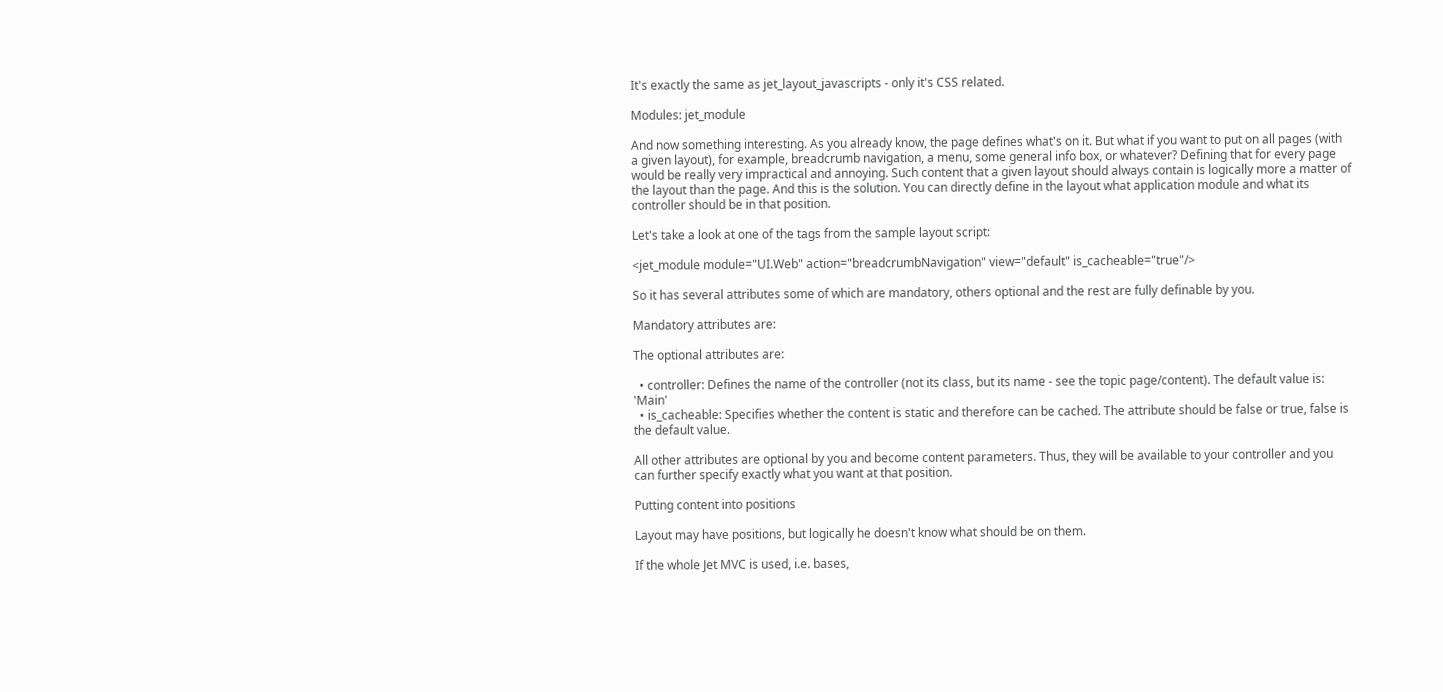It's exactly the same as jet_layout_javascripts - only it's CSS related.

Modules: jet_module

And now something interesting. As you already know, the page defines what's on it. But what if you want to put on all pages (with a given layout), for example, breadcrumb navigation, a menu, some general info box, or whatever? Defining that for every page would be really very impractical and annoying. Such content that a given layout should always contain is logically more a matter of the layout than the page. And this is the solution. You can directly define in the layout what application module and what its controller should be in that position.

Let's take a look at one of the tags from the sample layout script:

<jet_module module="UI.Web" action="breadcrumbNavigation" view="default" is_cacheable="true"/>

So it has several attributes some of which are mandatory, others optional and the rest are fully definable by you.

Mandatory attributes are:

The optional attributes are:

  • controller: Defines the name of the controller (not its class, but its name - see the topic page/content). The default value is: 'Main'
  • is_cacheable: Specifies whether the content is static and therefore can be cached. The attribute should be false or true, false is the default value.

All other attributes are optional by you and become content parameters. Thus, they will be available to your controller and you can further specify exactly what you want at that position.

Putting content into positions

Layout may have positions, but logically he doesn't know what should be on them.

If the whole Jet MVC is used, i.e. bases,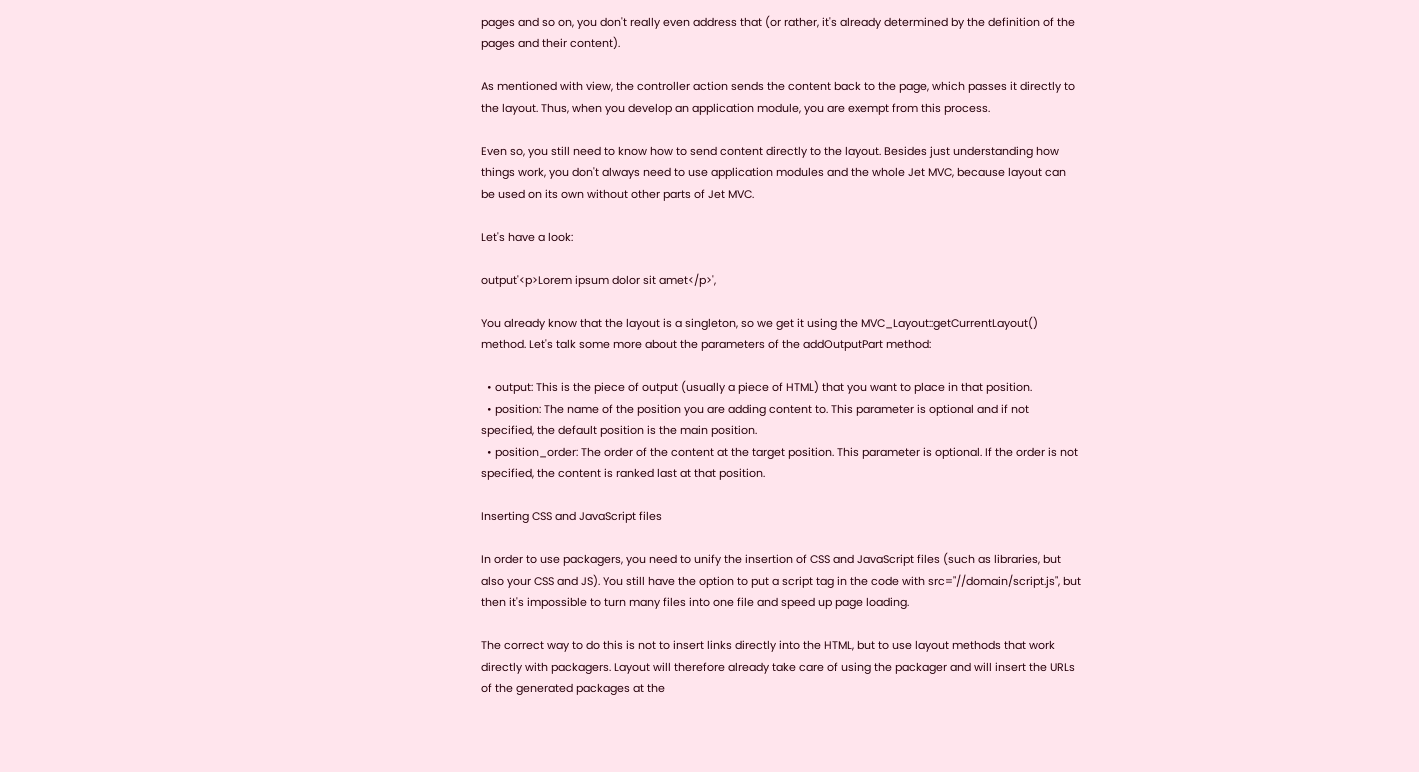pages and so on, you don't really even address that (or rather, it's already determined by the definition of the pages and their content).

As mentioned with view, the controller action sends the content back to the page, which passes it directly to the layout. Thus, when you develop an application module, you are exempt from this process.

Even so, you still need to know how to send content directly to the layout. Besides just understanding how things work, you don't always need to use application modules and the whole Jet MVC, because layout can be used on its own without other parts of Jet MVC.

Let's have a look:

output'<p>Lorem ipsum dolor sit amet</p>',

You already know that the layout is a singleton, so we get it using the MVC_Layout::getCurrentLayout() method. Let's talk some more about the parameters of the addOutputPart method:

  • output: This is the piece of output (usually a piece of HTML) that you want to place in that position.
  • position: The name of the position you are adding content to. This parameter is optional and if not specified, the default position is the main position.
  • position_order: The order of the content at the target position. This parameter is optional. If the order is not specified, the content is ranked last at that position.

Inserting CSS and JavaScript files

In order to use packagers, you need to unify the insertion of CSS and JavaScript files (such as libraries, but also your CSS and JS). You still have the option to put a script tag in the code with src="//domain/script.js", but then it's impossible to turn many files into one file and speed up page loading.

The correct way to do this is not to insert links directly into the HTML, but to use layout methods that work directly with packagers. Layout will therefore already take care of using the packager and will insert the URLs of the generated packages at the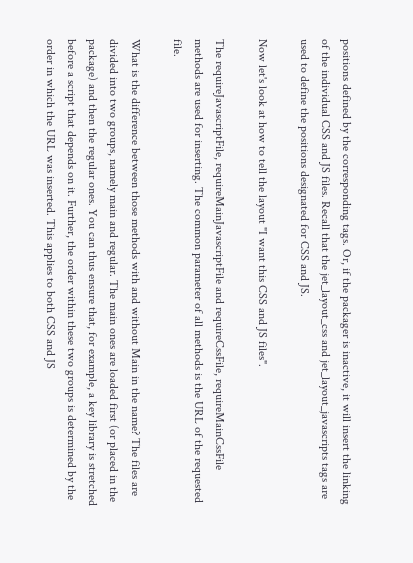positions defined by the corresponding tags. Or, if the packager is inactive, it will insert the linking of the individual CSS and JS files. Recall that the jet_layout_css and jet_layout_javascripts tags are used to define the positions designated for CSS and JS.

Now let's look at how to tell the layout "I want this CSS and JS files".

The requireJavascriptFile, requireMainJavascriptFile and requireCssFile, requireMainCssFile methods are used for inserting. The common parameter of all methods is the URL of the requested file.

What is the difference between those methods with and without Main in the name? The files are divided into two groups, namely main and regular. The main ones are loaded first (or placed in the package) and then the regular ones. You can thus ensure that, for example, a key library is stretched before a script that depends on it. Further, the order within these two groups is determined by the order in which the URL was inserted. This applies to both CSS and JS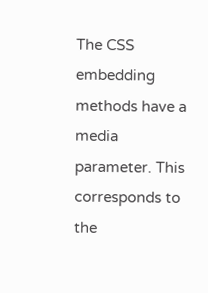The CSS embedding methods have a media parameter. This corresponds to the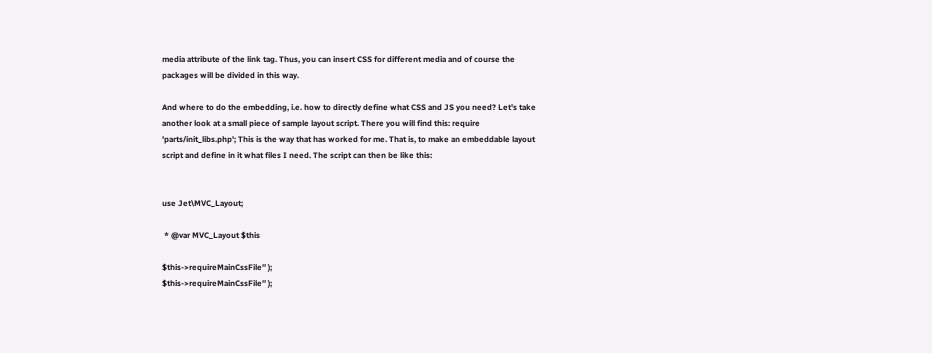media attribute of the link tag. Thus, you can insert CSS for different media and of course the packages will be divided in this way.

And where to do the embedding, i.e. how to directly define what CSS and JS you need? Let's take another look at a small piece of sample layout script. There you will find this: require 'parts/init_libs.php'; This is the way that has worked for me. That is, to make an embeddable layout script and define in it what files I need. The script can then be like this:


use Jet\MVC_Layout;

 * @var MVC_Layout $this

$this->requireMainCssFile'' );
$this->requireMainCssFile'' );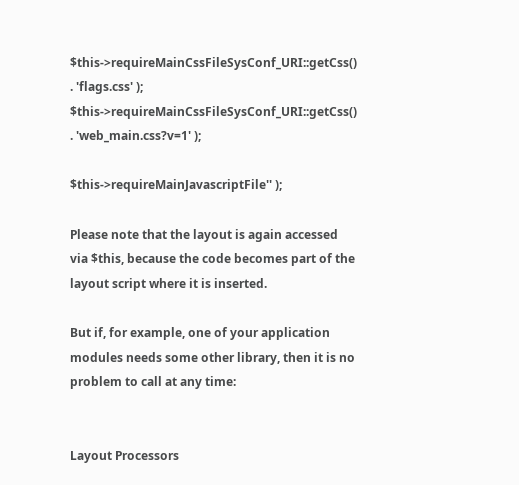$this->requireMainCssFileSysConf_URI::getCss() . 'flags.css' );
$this->requireMainCssFileSysConf_URI::getCss() . 'web_main.css?v=1' );

$this->requireMainJavascriptFile'' );

Please note that the layout is again accessed via $this, because the code becomes part of the layout script where it is inserted.

But if, for example, one of your application modules needs some other library, then it is no problem to call at any time:


Layout Processors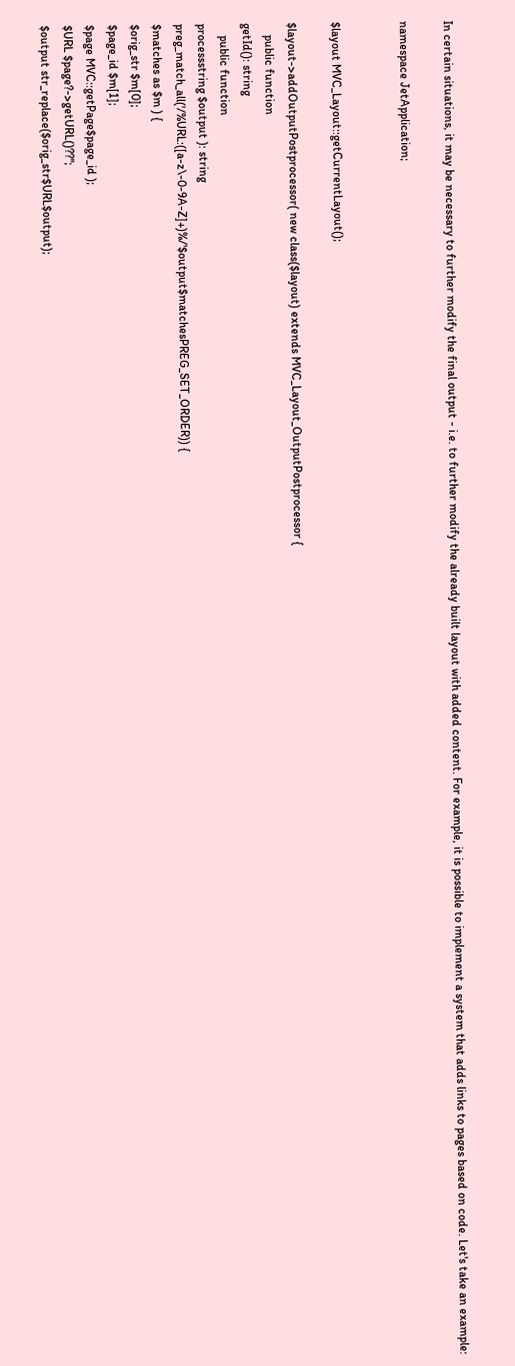In certain situations, it may be necessary to further modify the final output - i.e. to further modify the already built layout with added content. For example, it is possible to implement a system that adds links to pages based on code. Let's take an example:

namespace JetApplication;


$layout MVC_Layout::getCurrentLayout();

$layout->addOutputPostprocessor( new class($layout) extends MVC_Layout_OutputPostprocessor {
    public function
getId(): string
    public function
processstring $output ): string
preg_match_all('/%URL:([a-z\-0-9A-Z]+)%/'$output$matchesPREG_SET_ORDER)) {
$matches as $m ) {
$orig_str $m[0];
$page_id $m[1];
$page MVC::getPage$page_id );
$URL $page?->getURL()??'';
$output str_replace($orig_str$URL$output);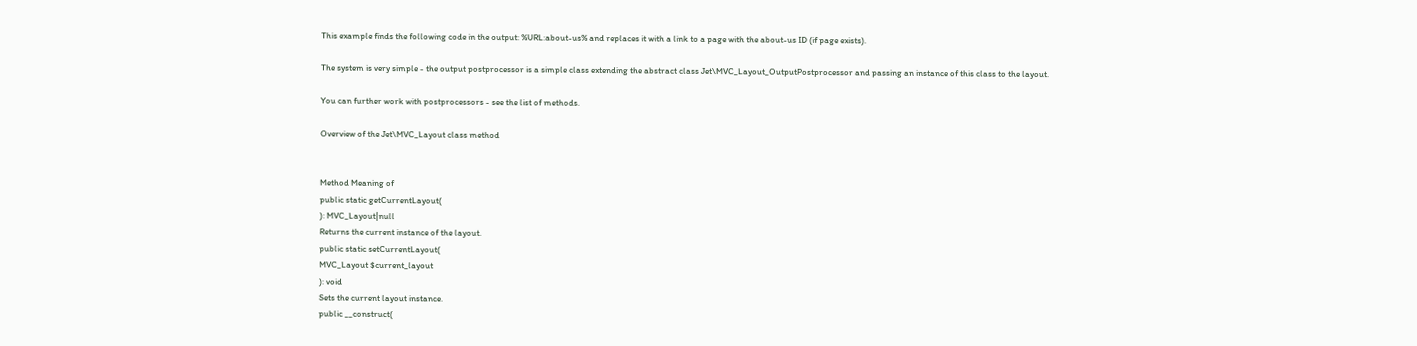This example finds the following code in the output: %URL:about-us% and replaces it with a link to a page with the about-us ID (if page exists).

The system is very simple - the output postprocessor is a simple class extending the abstract class Jet\MVC_Layout_OutputPostprocessor and passing an instance of this class to the layout.

You can further work with postprocessors - see the list of methods.

Overview of the Jet\MVC_Layout class method


Method Meaning of
public static getCurrentLayout(
): MVC_Layout|null
Returns the current instance of the layout.
public static setCurrentLayout(
MVC_Layout $current_layout
): void
Sets the current layout instance.
public __construct(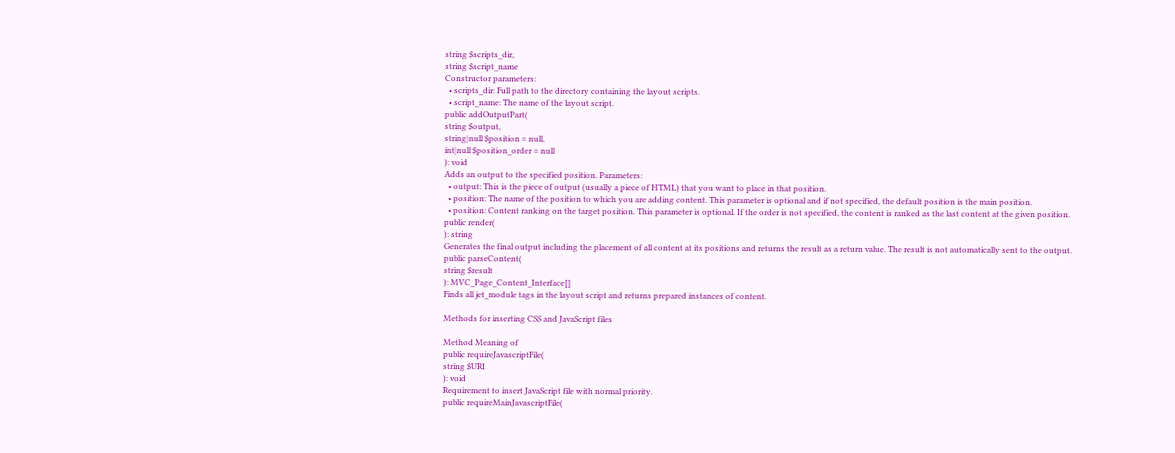string $scripts_dir,
string $script_name
Constructor parameters:
  • scripts_dir: Full path to the directory containing the layout scripts.
  • script_name: The name of the layout script.
public addOutputPart(
string $output,
string|null $position = null,
int|null $position_order = null
): void
Adds an output to the specified position. Parameters:
  • output: This is the piece of output (usually a piece of HTML) that you want to place in that position.
  • position: The name of the position to which you are adding content. This parameter is optional and if not specified, the default position is the main position.
  • position: Content ranking on the target position. This parameter is optional. If the order is not specified, the content is ranked as the last content at the given position.
public render(
): string
Generates the final output including the placement of all content at its positions and returns the result as a return value. The result is not automatically sent to the output.
public parseContent(
string $result
): MVC_Page_Content_Interface[]
Finds all jet_module tags in the layout script and returns prepared instances of content.

Methods for inserting CSS and JavaScript files

Method Meaning of
public requireJavascriptFile(
string $URI
): void
Requirement to insert JavaScript file with normal priority.
public requireMainJavascriptFile(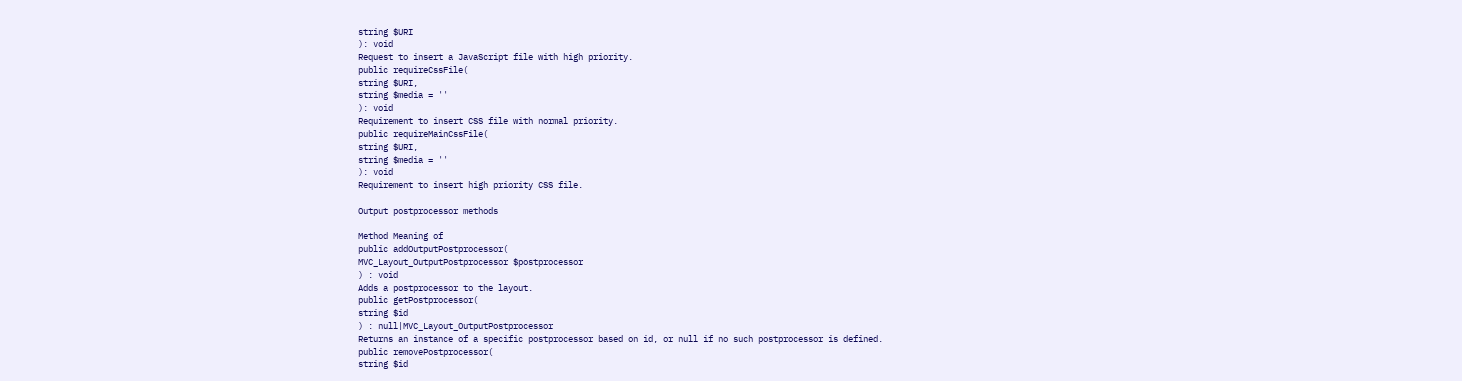string $URI
): void
Request to insert a JavaScript file with high priority.
public requireCssFile(
string $URI,
string $media = ''
): void
Requirement to insert CSS file with normal priority.
public requireMainCssFile(
string $URI,
string $media = ''
): void
Requirement to insert high priority CSS file.

Output postprocessor methods

Method Meaning of
public addOutputPostprocessor(
MVC_Layout_OutputPostprocessor $postprocessor
) : void
Adds a postprocessor to the layout.
public getPostprocessor(
string $id
) : null|MVC_Layout_OutputPostprocessor
Returns an instance of a specific postprocessor based on id, or null if no such postprocessor is defined.
public removePostprocessor(
string $id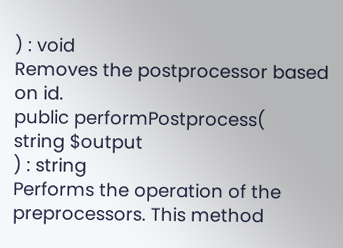) : void
Removes the postprocessor based on id.
public performPostprocess(
string $output
) : string
Performs the operation of the preprocessors. This method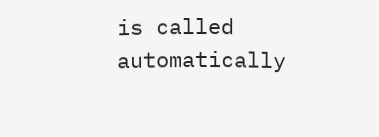is called automatically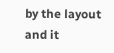by the layout and it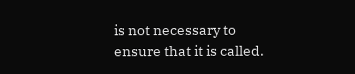is not necessary to ensure that it is called.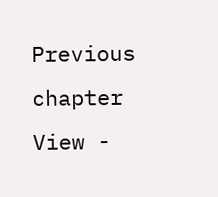Previous chapter
View -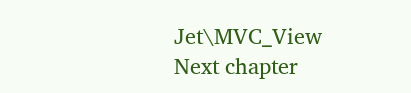Jet\MVC_View
Next chapter